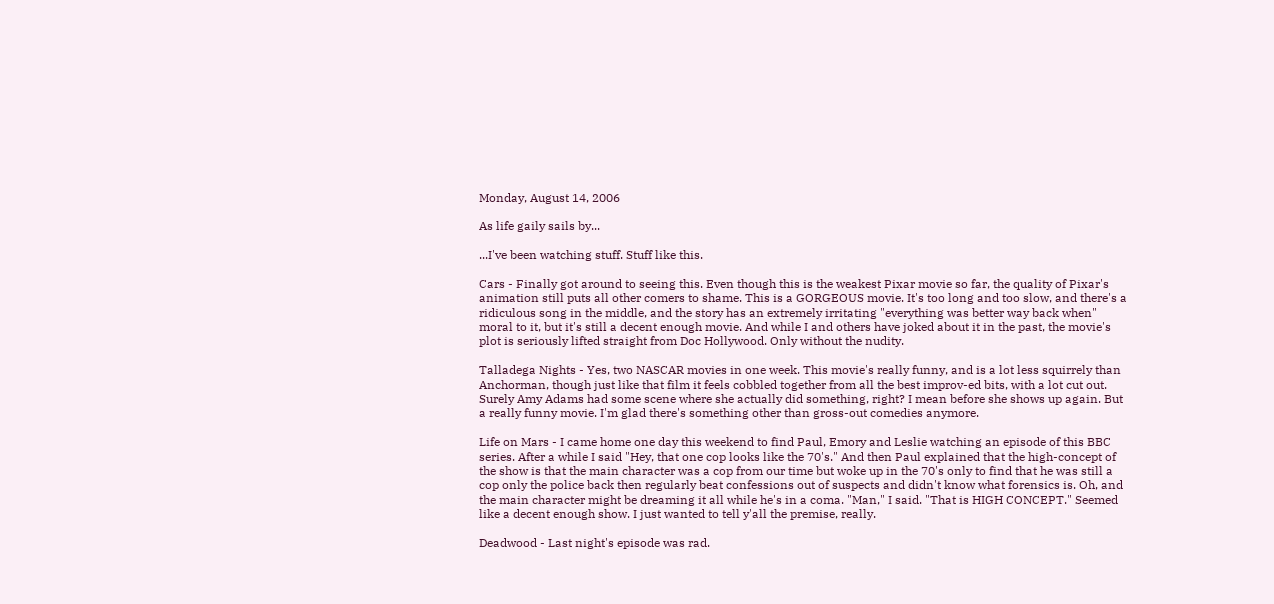Monday, August 14, 2006

As life gaily sails by...

...I've been watching stuff. Stuff like this.

Cars - Finally got around to seeing this. Even though this is the weakest Pixar movie so far, the quality of Pixar's animation still puts all other comers to shame. This is a GORGEOUS movie. It's too long and too slow, and there's a ridiculous song in the middle, and the story has an extremely irritating "everything was better way back when" moral to it, but it's still a decent enough movie. And while I and others have joked about it in the past, the movie's plot is seriously lifted straight from Doc Hollywood. Only without the nudity.

Talladega Nights - Yes, two NASCAR movies in one week. This movie's really funny, and is a lot less squirrely than Anchorman, though just like that film it feels cobbled together from all the best improv-ed bits, with a lot cut out. Surely Amy Adams had some scene where she actually did something, right? I mean before she shows up again. But a really funny movie. I'm glad there's something other than gross-out comedies anymore.

Life on Mars - I came home one day this weekend to find Paul, Emory and Leslie watching an episode of this BBC series. After a while I said "Hey, that one cop looks like the 70's." And then Paul explained that the high-concept of the show is that the main character was a cop from our time but woke up in the 70's only to find that he was still a cop only the police back then regularly beat confessions out of suspects and didn't know what forensics is. Oh, and the main character might be dreaming it all while he's in a coma. "Man," I said. "That is HIGH CONCEPT." Seemed like a decent enough show. I just wanted to tell y'all the premise, really.

Deadwood - Last night's episode was rad.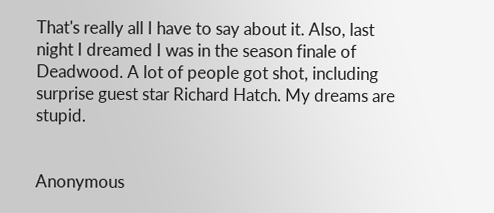That's really all I have to say about it. Also, last night I dreamed I was in the season finale of Deadwood. A lot of people got shot, including surprise guest star Richard Hatch. My dreams are stupid.


Anonymous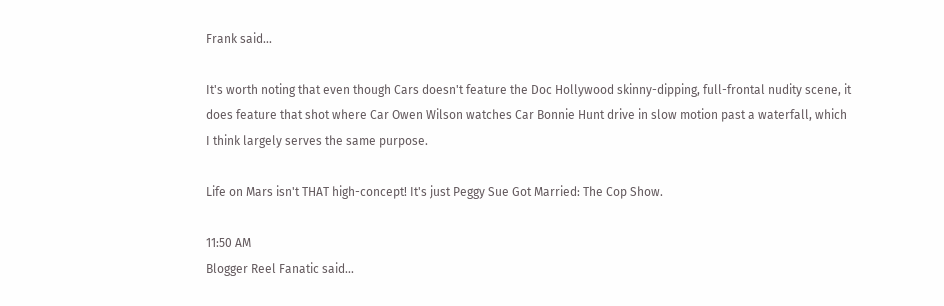Frank said...

It's worth noting that even though Cars doesn't feature the Doc Hollywood skinny-dipping, full-frontal nudity scene, it does feature that shot where Car Owen Wilson watches Car Bonnie Hunt drive in slow motion past a waterfall, which I think largely serves the same purpose.

Life on Mars isn't THAT high-concept! It's just Peggy Sue Got Married: The Cop Show.

11:50 AM
Blogger Reel Fanatic said...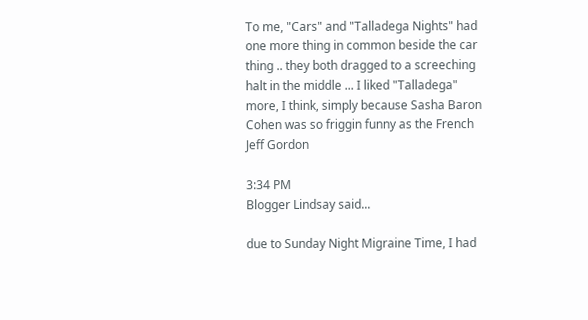To me, "Cars" and "Talladega Nights" had one more thing in common beside the car thing .. they both dragged to a screeching halt in the middle ... I liked "Talladega" more, I think, simply because Sasha Baron Cohen was so friggin funny as the French Jeff Gordon

3:34 PM
Blogger Lindsay said...

due to Sunday Night Migraine Time, I had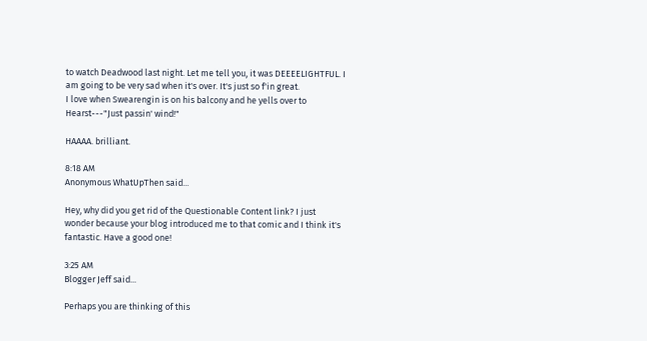to watch Deadwood last night. Let me tell you, it was DEEEELIGHTFUL. I am going to be very sad when it's over. It's just so f'in great.
I love when Swearengin is on his balcony and he yells over to Hearst---"Just passin' wind!"

HAAAA. brilliant.

8:18 AM
Anonymous WhatUpThen said...

Hey, why did you get rid of the Questionable Content link? I just wonder because your blog introduced me to that comic and I think it's fantastic. Have a good one!

3:25 AM
Blogger Jeff said...

Perhaps you are thinking of this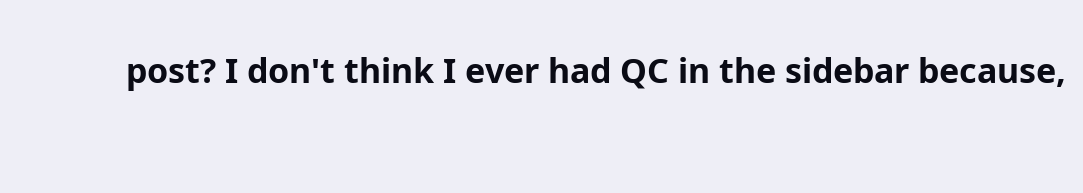post? I don't think I ever had QC in the sidebar because,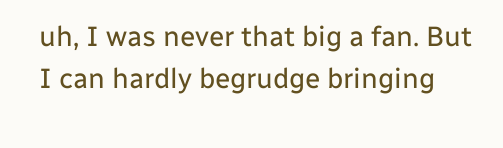uh, I was never that big a fan. But I can hardly begrudge bringing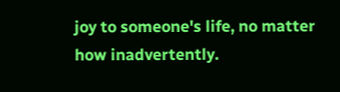joy to someone's life, no matter how inadvertently.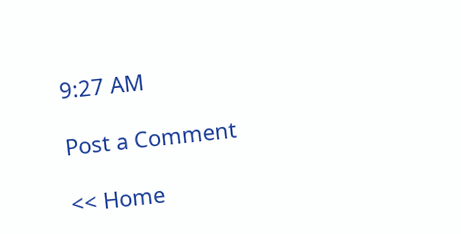9:27 AM

Post a Comment

<< Home